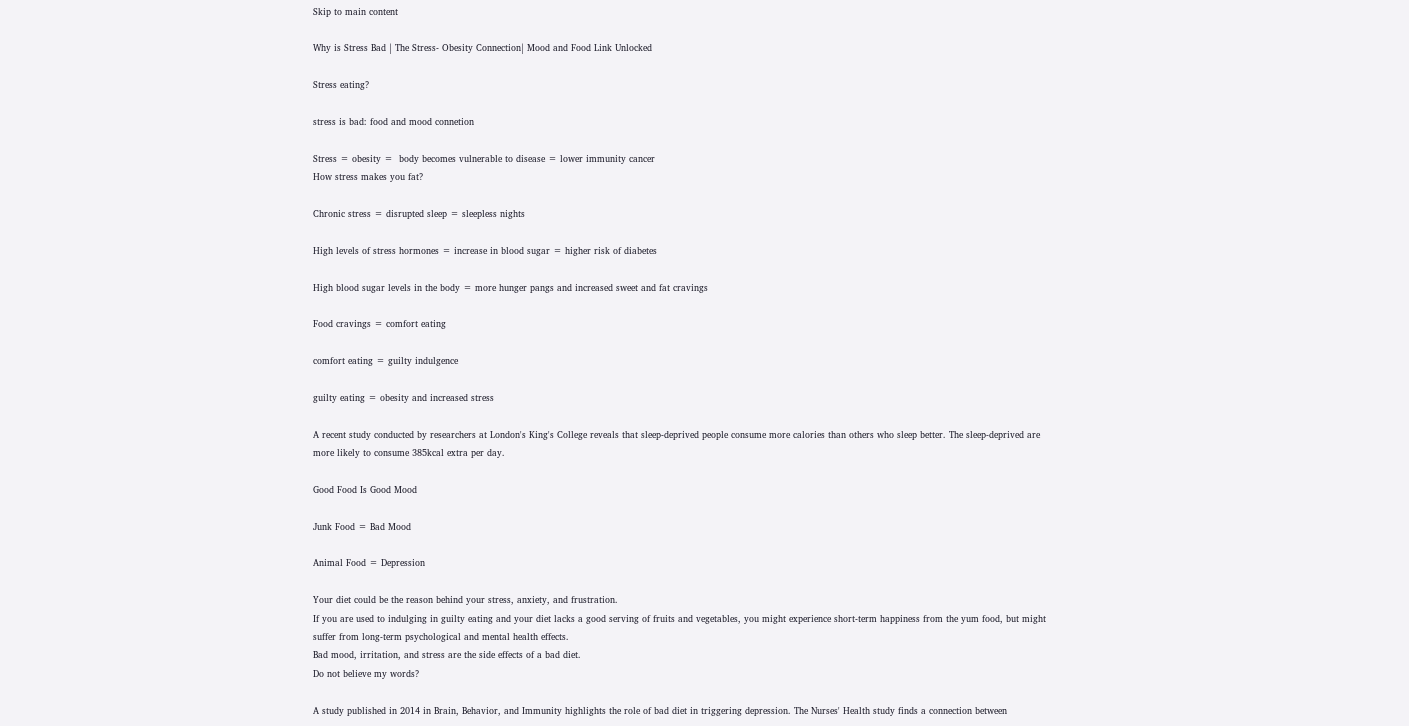Skip to main content

Why is Stress Bad | The Stress- Obesity Connection| Mood and Food Link Unlocked

Stress eating?

stress is bad: food and mood connetion

Stress = obesity =  body becomes vulnerable to disease = lower immunity cancer
How stress makes you fat?

Chronic stress = disrupted sleep = sleepless nights

High levels of stress hormones = increase in blood sugar = higher risk of diabetes

High blood sugar levels in the body = more hunger pangs and increased sweet and fat cravings

Food cravings = comfort eating

comfort eating = guilty indulgence

guilty eating = obesity and increased stress

A recent study conducted by researchers at London's King's College reveals that sleep-deprived people consume more calories than others who sleep better. The sleep-deprived are more likely to consume 385kcal extra per day.

Good Food Is Good Mood

Junk Food = Bad Mood

Animal Food = Depression

Your diet could be the reason behind your stress, anxiety, and frustration.
If you are used to indulging in guilty eating and your diet lacks a good serving of fruits and vegetables, you might experience short-term happiness from the yum food, but might suffer from long-term psychological and mental health effects.
Bad mood, irritation, and stress are the side effects of a bad diet.
Do not believe my words?

A study published in 2014 in Brain, Behavior, and Immunity highlights the role of bad diet in triggering depression. The Nurses' Health study finds a connection between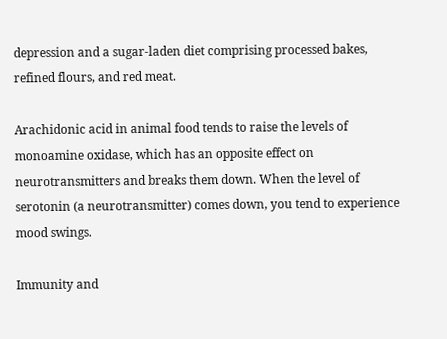depression and a sugar-laden diet comprising processed bakes, refined flours, and red meat.

Arachidonic acid in animal food tends to raise the levels of monoamine oxidase, which has an opposite effect on neurotransmitters and breaks them down. When the level of serotonin (a neurotransmitter) comes down, you tend to experience mood swings.

Immunity and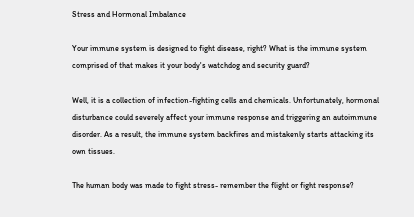Stress and Hormonal Imbalance

Your immune system is designed to fight disease, right? What is the immune system comprised of that makes it your body's watchdog and security guard?

Well, it is a collection of infection-fighting cells and chemicals. Unfortunately, hormonal disturbance could severely affect your immune response and triggering an autoimmune disorder. As a result, the immune system backfires and mistakenly starts attacking its own tissues.

The human body was made to fight stress- remember the flight or fight response?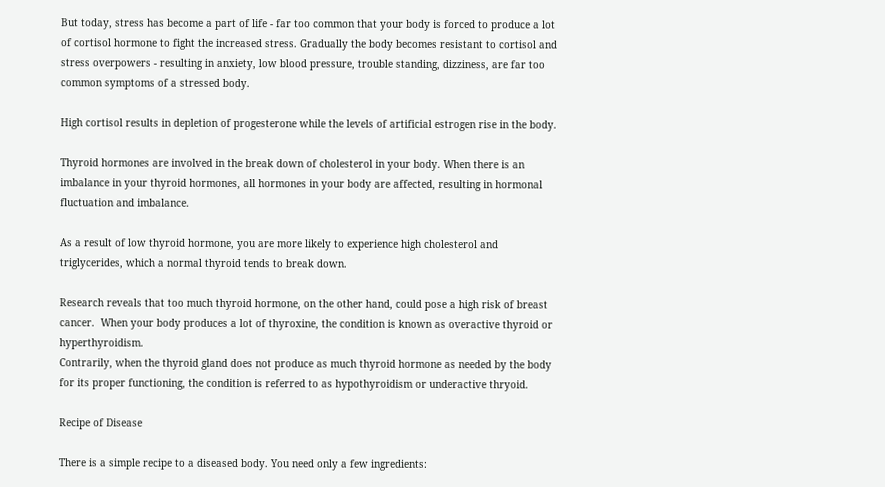But today, stress has become a part of life - far too common that your body is forced to produce a lot of cortisol hormone to fight the increased stress. Gradually the body becomes resistant to cortisol and stress overpowers - resulting in anxiety, low blood pressure, trouble standing, dizziness, are far too common symptoms of a stressed body.

High cortisol results in depletion of progesterone while the levels of artificial estrogen rise in the body.

Thyroid hormones are involved in the break down of cholesterol in your body. When there is an imbalance in your thyroid hormones, all hormones in your body are affected, resulting in hormonal fluctuation and imbalance.

As a result of low thyroid hormone, you are more likely to experience high cholesterol and triglycerides, which a normal thyroid tends to break down.

Research reveals that too much thyroid hormone, on the other hand, could pose a high risk of breast cancer.  When your body produces a lot of thyroxine, the condition is known as overactive thyroid or hyperthyroidism.
Contrarily, when the thyroid gland does not produce as much thyroid hormone as needed by the body for its proper functioning, the condition is referred to as hypothyroidism or underactive thryoid.

Recipe of Disease

There is a simple recipe to a diseased body. You need only a few ingredients: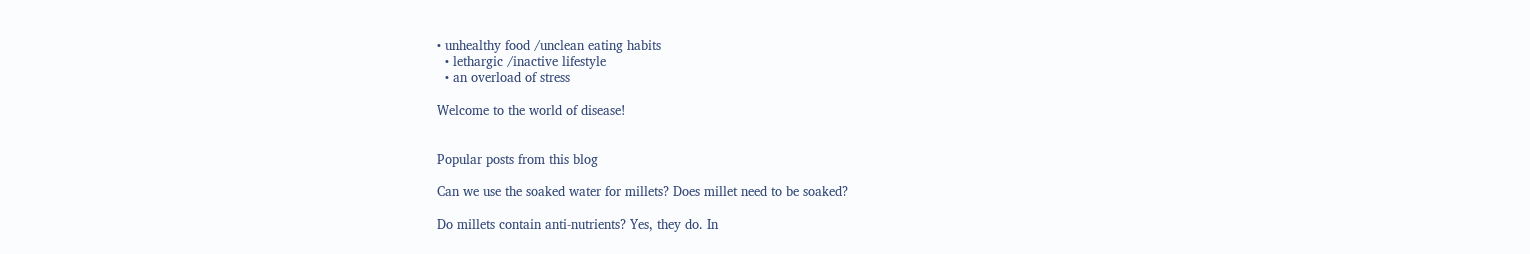• unhealthy food /unclean eating habits
  • lethargic /inactive lifestyle
  • an overload of stress

Welcome to the world of disease!


Popular posts from this blog

Can we use the soaked water for millets? Does millet need to be soaked?

Do millets contain anti-nutrients? Yes, they do. In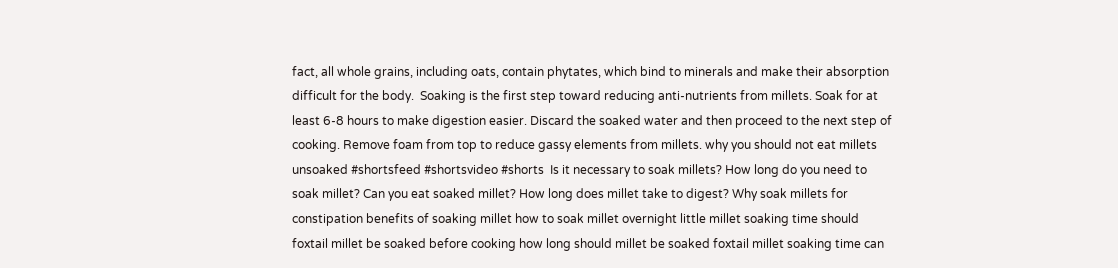fact, all whole grains, including oats, contain phytates, which bind to minerals and make their absorption difficult for the body.  Soaking is the first step toward reducing anti-nutrients from millets. Soak for at least 6-8 hours to make digestion easier. Discard the soaked water and then proceed to the next step of cooking. Remove foam from top to reduce gassy elements from millets. why you should not eat millets unsoaked #shortsfeed #shortsvideo #shorts  Is it necessary to soak millets? How long do you need to soak millet? Can you eat soaked millet? How long does millet take to digest? Why soak millets for constipation benefits of soaking millet how to soak millet overnight little millet soaking time should foxtail millet be soaked before cooking how long should millet be soaked foxtail millet soaking time can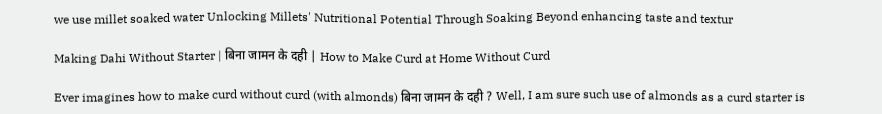we use millet soaked water Unlocking Millets' Nutritional Potential Through Soaking Beyond enhancing taste and textur

Making Dahi Without Starter | बिना जामन के दही | How to Make Curd at Home Without Curd

Ever imagines how to make curd without curd (with almonds) बिना जामन के दही ? Well, I am sure such use of almonds as a curd starter is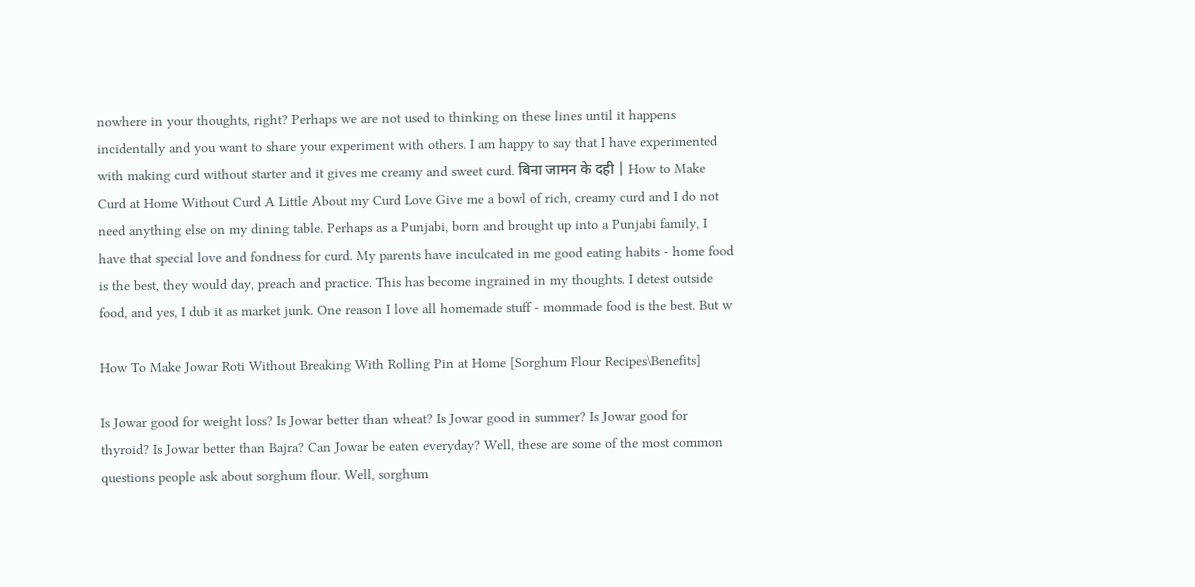nowhere in your thoughts, right? Perhaps we are not used to thinking on these lines until it happens incidentally and you want to share your experiment with others. I am happy to say that I have experimented with making curd without starter and it gives me creamy and sweet curd. बिना जामन के दही | How to Make Curd at Home Without Curd A Little About my Curd Love Give me a bowl of rich, creamy curd and I do not need anything else on my dining table. Perhaps as a Punjabi, born and brought up into a Punjabi family, I have that special love and fondness for curd. My parents have inculcated in me good eating habits - home food is the best, they would day, preach and practice. This has become ingrained in my thoughts. I detest outside food, and yes, I dub it as market junk. One reason I love all homemade stuff - mommade food is the best. But w

How To Make Jowar Roti Without Breaking With Rolling Pin at Home [Sorghum Flour Recipes\Benefits]

Is Jowar good for weight loss? Is Jowar better than wheat? Is Jowar good in summer? Is Jowar good for thyroid? Is Jowar better than Bajra? Can Jowar be eaten everyday? Well, these are some of the most common questions people ask about sorghum flour. Well, sorghum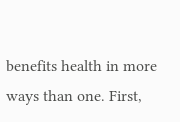benefits health in more ways than one. First,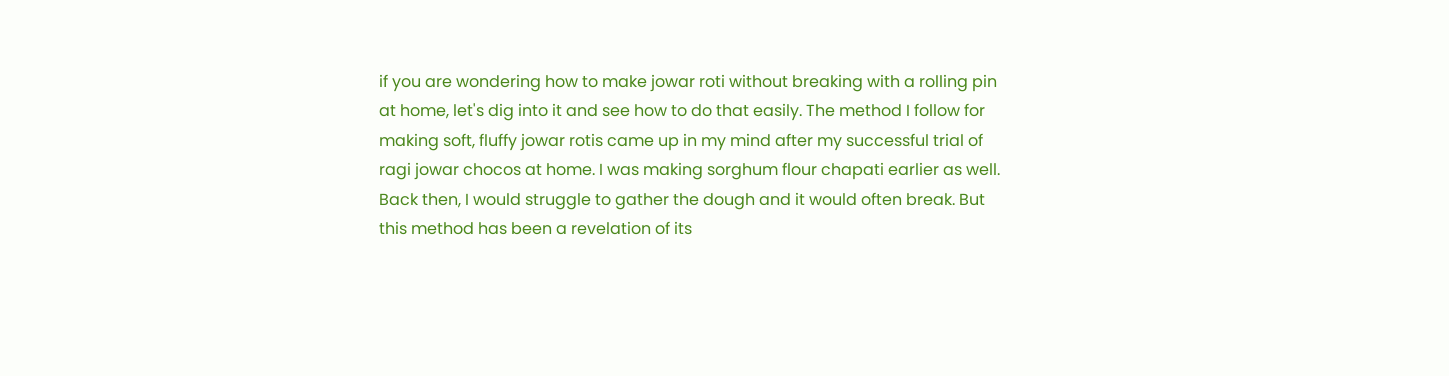if you are wondering how to make jowar roti without breaking with a rolling pin at home, let's dig into it and see how to do that easily. The method I follow for making soft, fluffy jowar rotis came up in my mind after my successful trial of ragi jowar chocos at home. I was making sorghum flour chapati earlier as well. Back then, I would struggle to gather the dough and it would often break. But this method has been a revelation of its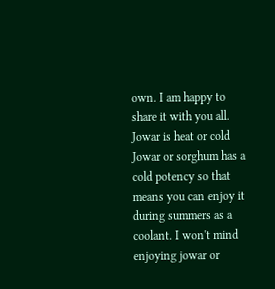own. I am happy to share it with you all.  Jowar is heat or cold  Jowar or sorghum has a cold potency so that means you can enjoy it during summers as a coolant. I won't mind enjoying jowar or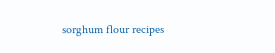sorghum flour recipes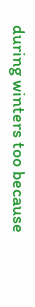during winters too because